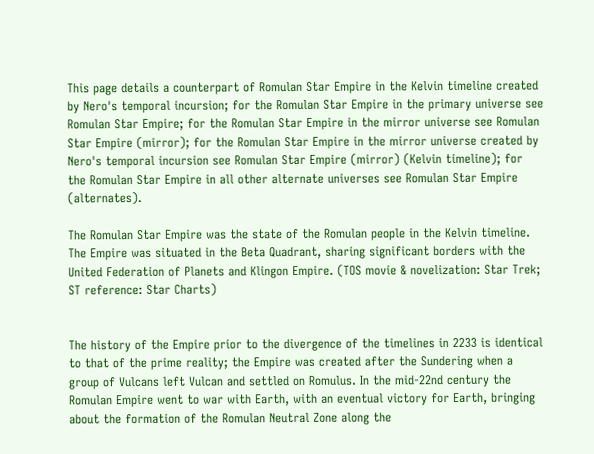This page details a counterpart of Romulan Star Empire in the Kelvin timeline created by Nero's temporal incursion; for the Romulan Star Empire in the primary universe see Romulan Star Empire; for the Romulan Star Empire in the mirror universe see Romulan Star Empire (mirror); for the Romulan Star Empire in the mirror universe created by Nero's temporal incursion see Romulan Star Empire (mirror) (Kelvin timeline); for the Romulan Star Empire in all other alternate universes see Romulan Star Empire (alternates).

The Romulan Star Empire was the state of the Romulan people in the Kelvin timeline. The Empire was situated in the Beta Quadrant, sharing significant borders with the United Federation of Planets and Klingon Empire. (TOS movie & novelization: Star Trek; ST reference: Star Charts)


The history of the Empire prior to the divergence of the timelines in 2233 is identical to that of the prime reality; the Empire was created after the Sundering when a group of Vulcans left Vulcan and settled on Romulus. In the mid-22nd century the Romulan Empire went to war with Earth, with an eventual victory for Earth, bringing about the formation of the Romulan Neutral Zone along the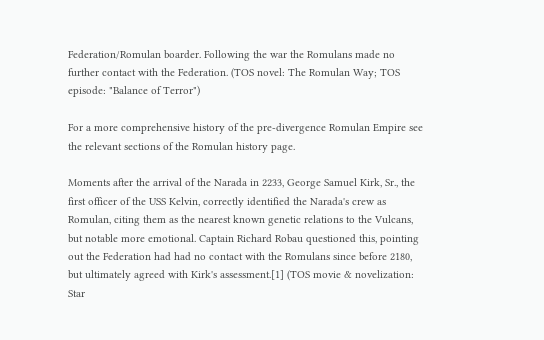Federation/Romulan boarder. Following the war the Romulans made no further contact with the Federation. (TOS novel: The Romulan Way; TOS episode: "Balance of Terror")

For a more comprehensive history of the pre-divergence Romulan Empire see the relevant sections of the Romulan history page.

Moments after the arrival of the Narada in 2233, George Samuel Kirk, Sr., the first officer of the USS Kelvin, correctly identified the Narada's crew as Romulan, citing them as the nearest known genetic relations to the Vulcans, but notable more emotional. Captain Richard Robau questioned this, pointing out the Federation had had no contact with the Romulans since before 2180, but ultimately agreed with Kirk's assessment.[1] (TOS movie & novelization: Star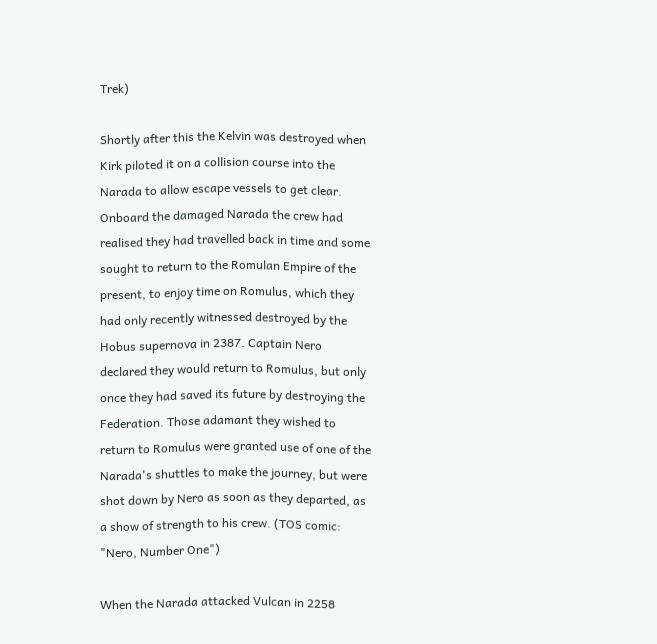Trek)

Shortly after this the Kelvin was destroyed when Kirk piloted it on a collision course into the Narada to allow escape vessels to get clear. Onboard the damaged Narada the crew had realised they had travelled back in time and some sought to return to the Romulan Empire of the present, to enjoy time on Romulus, which they had only recently witnessed destroyed by the Hobus supernova in 2387. Captain Nero declared they would return to Romulus, but only once they had saved its future by destroying the Federation. Those adamant they wished to return to Romulus were granted use of one of the Narada's shuttles to make the journey, but were shot down by Nero as soon as they departed, as a show of strength to his crew. (TOS comic: "Nero, Number One")

When the Narada attacked Vulcan in 2258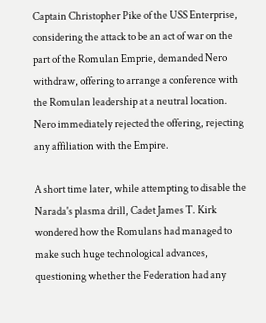Captain Christopher Pike of the USS Enterprise, considering the attack to be an act of war on the part of the Romulan Emprie, demanded Nero withdraw, offering to arrange a conference with the Romulan leadership at a neutral location. Nero immediately rejected the offering, rejecting any affiliation with the Empire.

A short time later, while attempting to disable the Narada's plasma drill, Cadet James T. Kirk wondered how the Romulans had managed to make such huge technological advances, questioning whether the Federation had any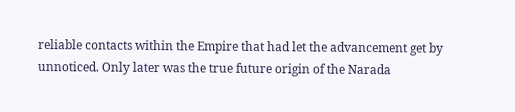reliable contacts within the Empire that had let the advancement get by unnoticed. Only later was the true future origin of the Narada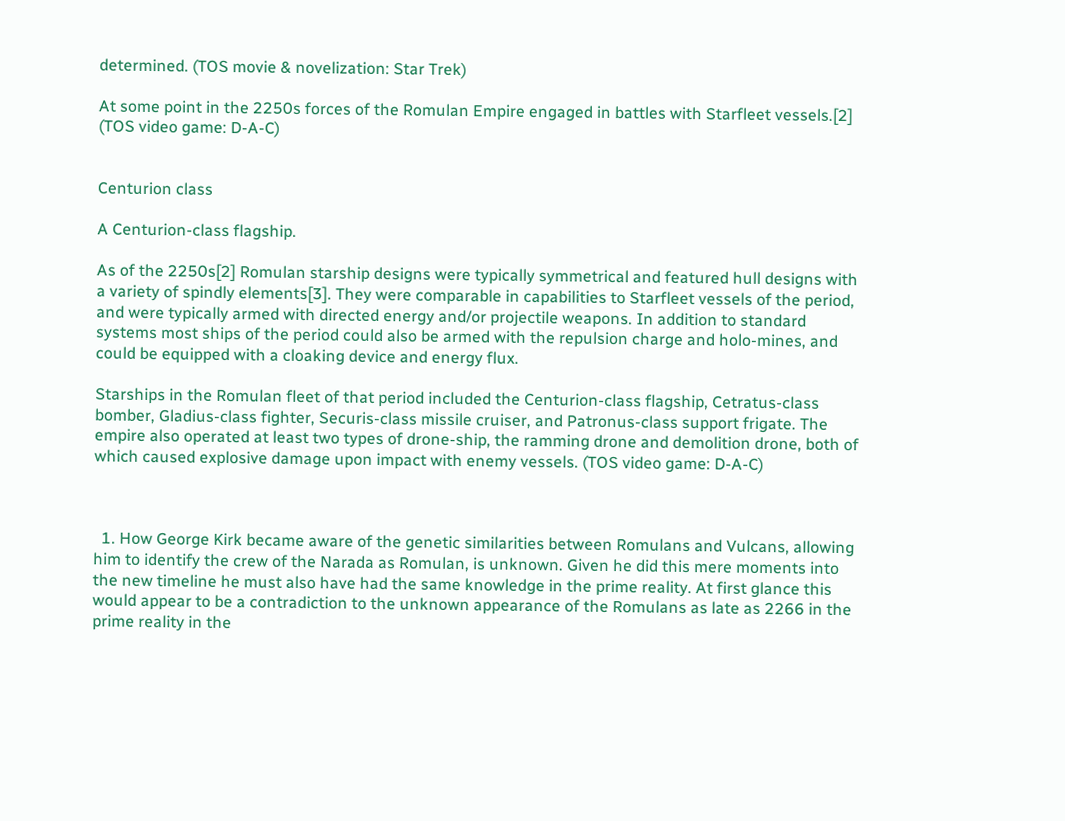determined. (TOS movie & novelization: Star Trek)

At some point in the 2250s forces of the Romulan Empire engaged in battles with Starfleet vessels.[2] (TOS video game: D-A-C)


Centurion class

A Centurion-class flagship.

As of the 2250s[2] Romulan starship designs were typically symmetrical and featured hull designs with a variety of spindly elements[3]. They were comparable in capabilities to Starfleet vessels of the period, and were typically armed with directed energy and/or projectile weapons. In addition to standard systems most ships of the period could also be armed with the repulsion charge and holo-mines, and could be equipped with a cloaking device and energy flux.

Starships in the Romulan fleet of that period included the Centurion-class flagship, Cetratus-class bomber, Gladius-class fighter, Securis-class missile cruiser, and Patronus-class support frigate. The empire also operated at least two types of drone-ship, the ramming drone and demolition drone, both of which caused explosive damage upon impact with enemy vessels. (TOS video game: D-A-C)



  1. How George Kirk became aware of the genetic similarities between Romulans and Vulcans, allowing him to identify the crew of the Narada as Romulan, is unknown. Given he did this mere moments into the new timeline he must also have had the same knowledge in the prime reality. At first glance this would appear to be a contradiction to the unknown appearance of the Romulans as late as 2266 in the prime reality in the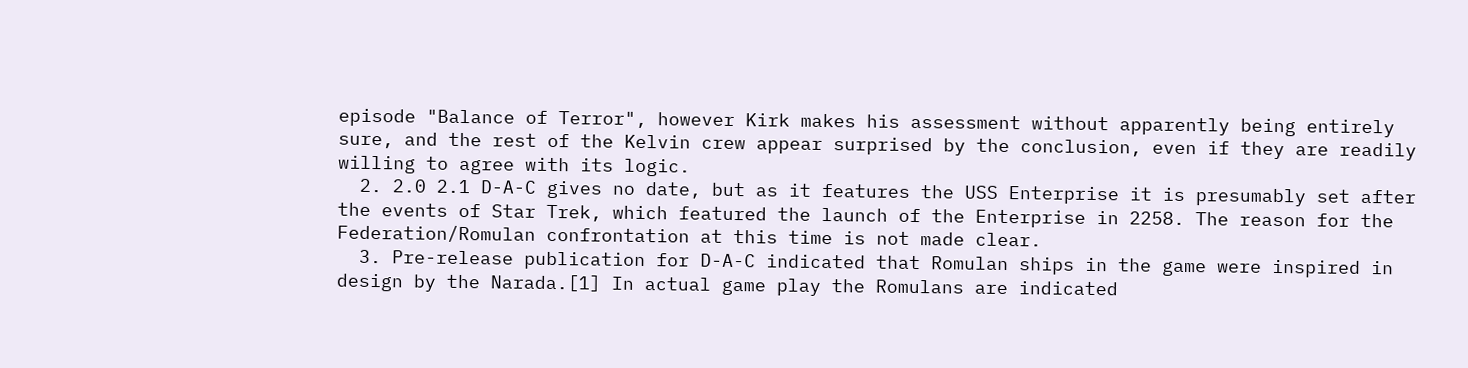episode "Balance of Terror", however Kirk makes his assessment without apparently being entirely sure, and the rest of the Kelvin crew appear surprised by the conclusion, even if they are readily willing to agree with its logic.
  2. 2.0 2.1 D-A-C gives no date, but as it features the USS Enterprise it is presumably set after the events of Star Trek, which featured the launch of the Enterprise in 2258. The reason for the Federation/Romulan confrontation at this time is not made clear.
  3. Pre-release publication for D-A-C indicated that Romulan ships in the game were inspired in design by the Narada.[1] In actual game play the Romulans are indicated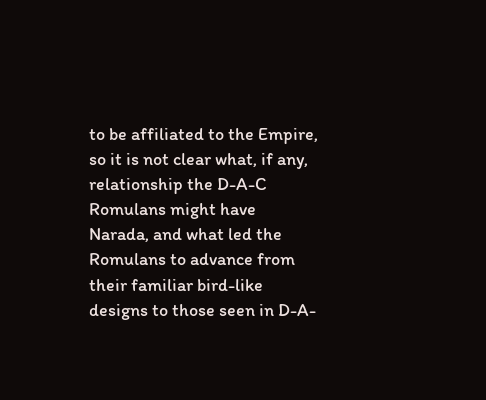to be affiliated to the Empire, so it is not clear what, if any, relationship the D-A-C Romulans might have Narada, and what led the Romulans to advance from their familiar bird-like designs to those seen in D-A-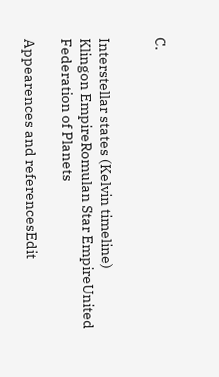C.


Interstellar states (Kelvin timeline)
Klingon EmpireRomulan Star EmpireUnited Federation of Planets

Appearences and referencesEdit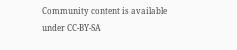Community content is available under CC-BY-SA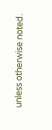unless otherwise noted.